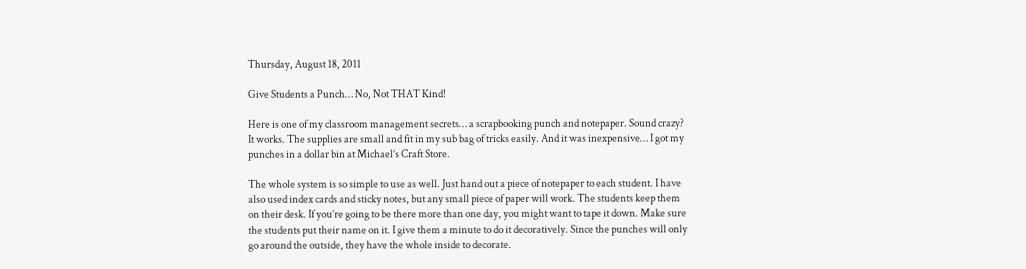Thursday, August 18, 2011

Give Students a Punch… No, Not THAT Kind!

Here is one of my classroom management secrets… a scrapbooking punch and notepaper. Sound crazy? It works. The supplies are small and fit in my sub bag of tricks easily. And it was inexpensive… I got my punches in a dollar bin at Michael’s Craft Store.

The whole system is so simple to use as well. Just hand out a piece of notepaper to each student. I have also used index cards and sticky notes, but any small piece of paper will work. The students keep them on their desk. If you’re going to be there more than one day, you might want to tape it down. Make sure the students put their name on it. I give them a minute to do it decoratively. Since the punches will only go around the outside, they have the whole inside to decorate.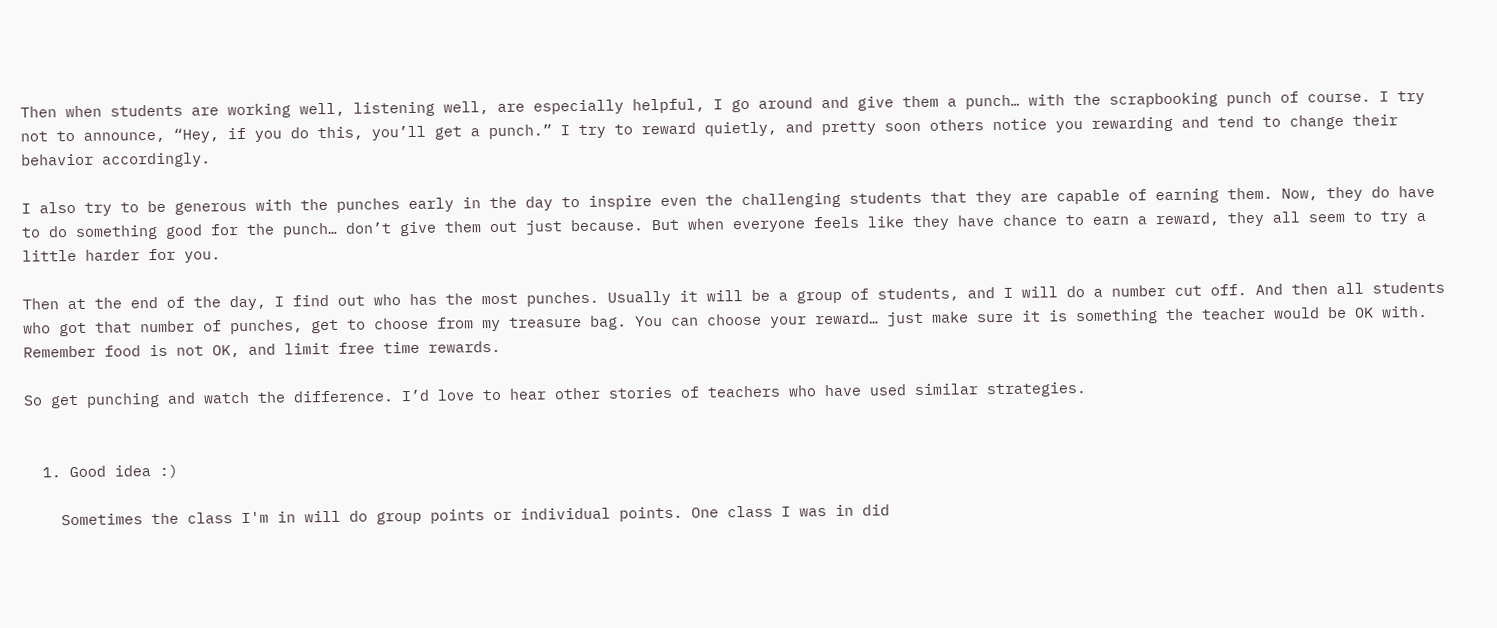Then when students are working well, listening well, are especially helpful, I go around and give them a punch… with the scrapbooking punch of course. I try not to announce, “Hey, if you do this, you’ll get a punch.” I try to reward quietly, and pretty soon others notice you rewarding and tend to change their behavior accordingly.

I also try to be generous with the punches early in the day to inspire even the challenging students that they are capable of earning them. Now, they do have to do something good for the punch… don’t give them out just because. But when everyone feels like they have chance to earn a reward, they all seem to try a little harder for you.

Then at the end of the day, I find out who has the most punches. Usually it will be a group of students, and I will do a number cut off. And then all students who got that number of punches, get to choose from my treasure bag. You can choose your reward… just make sure it is something the teacher would be OK with. Remember food is not OK, and limit free time rewards.

So get punching and watch the difference. I’d love to hear other stories of teachers who have used similar strategies.


  1. Good idea :)

    Sometimes the class I'm in will do group points or individual points. One class I was in did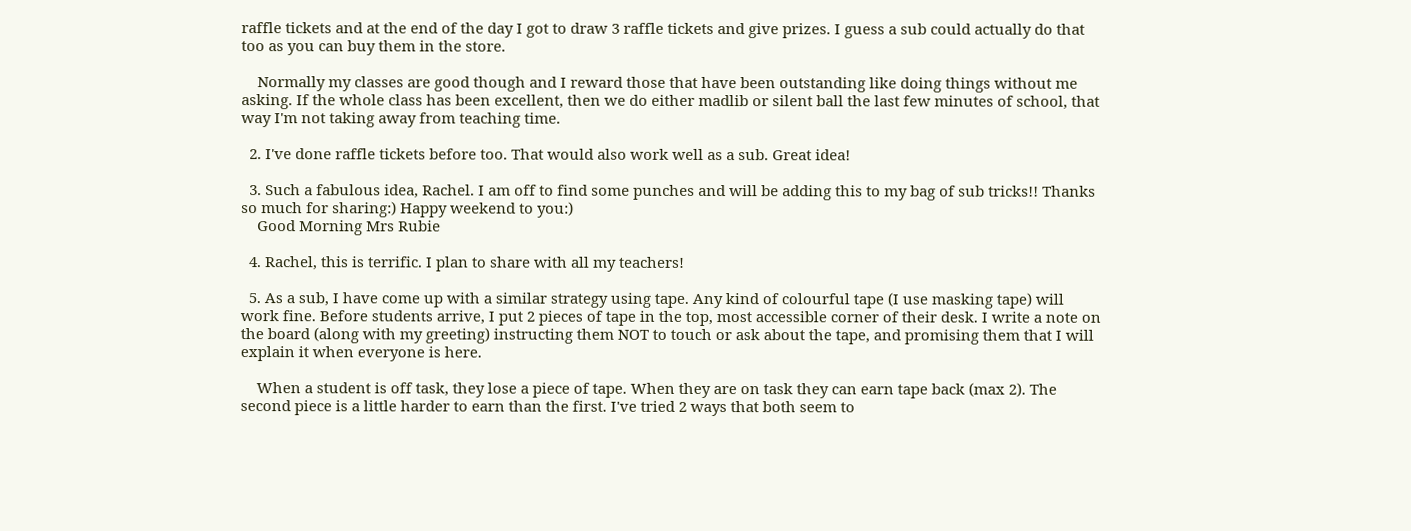raffle tickets and at the end of the day I got to draw 3 raffle tickets and give prizes. I guess a sub could actually do that too as you can buy them in the store.

    Normally my classes are good though and I reward those that have been outstanding like doing things without me asking. If the whole class has been excellent, then we do either madlib or silent ball the last few minutes of school, that way I'm not taking away from teaching time.

  2. I've done raffle tickets before too. That would also work well as a sub. Great idea!

  3. Such a fabulous idea, Rachel. I am off to find some punches and will be adding this to my bag of sub tricks!! Thanks so much for sharing:) Happy weekend to you:)
    Good Morning Mrs Rubie

  4. Rachel, this is terrific. I plan to share with all my teachers!

  5. As a sub, I have come up with a similar strategy using tape. Any kind of colourful tape (I use masking tape) will work fine. Before students arrive, I put 2 pieces of tape in the top, most accessible corner of their desk. I write a note on the board (along with my greeting) instructing them NOT to touch or ask about the tape, and promising them that I will explain it when everyone is here.

    When a student is off task, they lose a piece of tape. When they are on task they can earn tape back (max 2). The second piece is a little harder to earn than the first. I've tried 2 ways that both seem to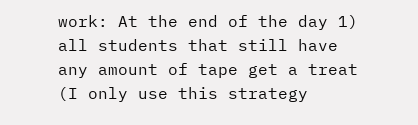work: At the end of the day 1) all students that still have any amount of tape get a treat (I only use this strategy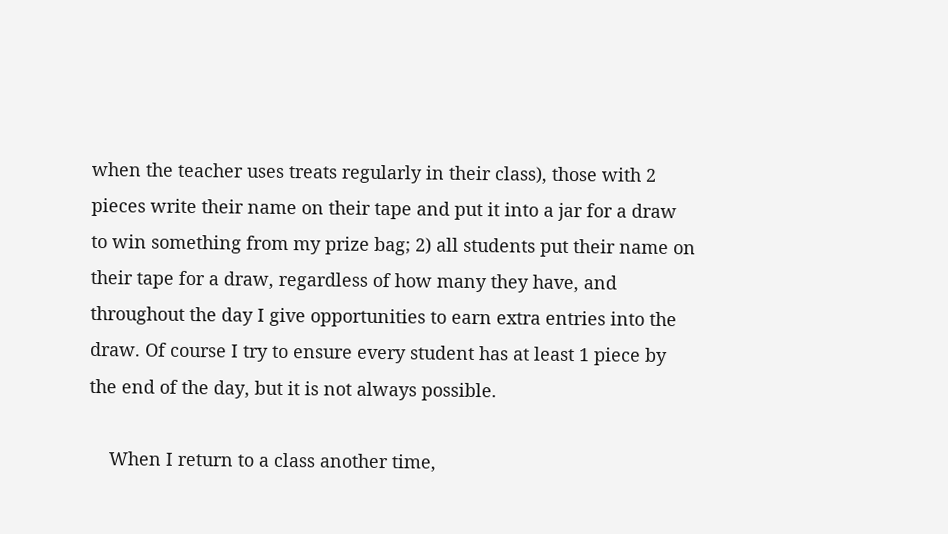when the teacher uses treats regularly in their class), those with 2 pieces write their name on their tape and put it into a jar for a draw to win something from my prize bag; 2) all students put their name on their tape for a draw, regardless of how many they have, and throughout the day I give opportunities to earn extra entries into the draw. Of course I try to ensure every student has at least 1 piece by the end of the day, but it is not always possible.

    When I return to a class another time,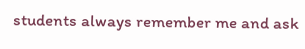students always remember me and ask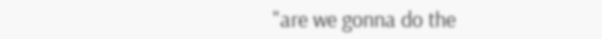"are we gonna do the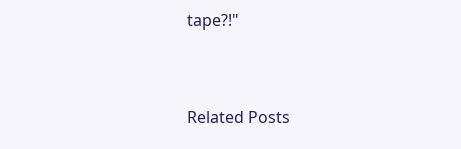tape?!"


Related Posts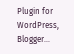Plugin for WordPress, Blogger...